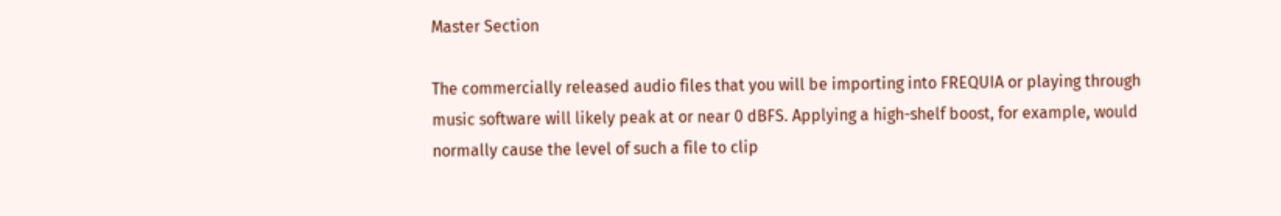Master Section

The commercially released audio files that you will be importing into FREQUIA or playing through music software will likely peak at or near 0 dBFS. Applying a high-shelf boost, for example, would normally cause the level of such a file to clip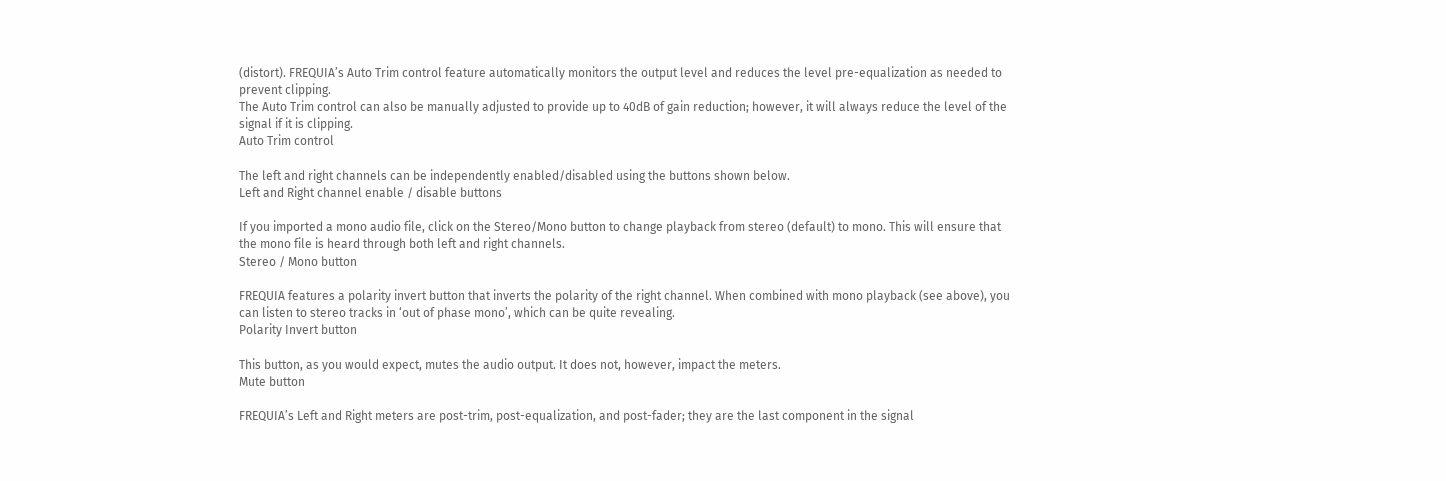(distort). FREQUIA’s Auto Trim control feature automatically monitors the output level and reduces the level pre-equalization as needed to prevent clipping.
The Auto Trim control can also be manually adjusted to provide up to 40dB of gain reduction; however, it will always reduce the level of the signal if it is clipping.
Auto Trim control

The left and right channels can be independently enabled/disabled using the buttons shown below.
Left and Right channel enable / disable buttons

If you imported a mono audio file, click on the Stereo/Mono button to change playback from stereo (default) to mono. This will ensure that the mono file is heard through both left and right channels.
Stereo / Mono button

FREQUIA features a polarity invert button that inverts the polarity of the right channel. When combined with mono playback (see above), you can listen to stereo tracks in ‘out of phase mono’, which can be quite revealing.
Polarity Invert button

This button, as you would expect, mutes the audio output. It does not, however, impact the meters.
Mute button

FREQUIA’s Left and Right meters are post-trim, post-equalization, and post-fader; they are the last component in the signal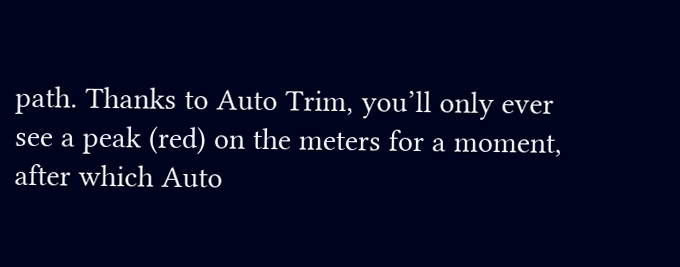path. Thanks to Auto Trim, you’ll only ever see a peak (red) on the meters for a moment, after which Auto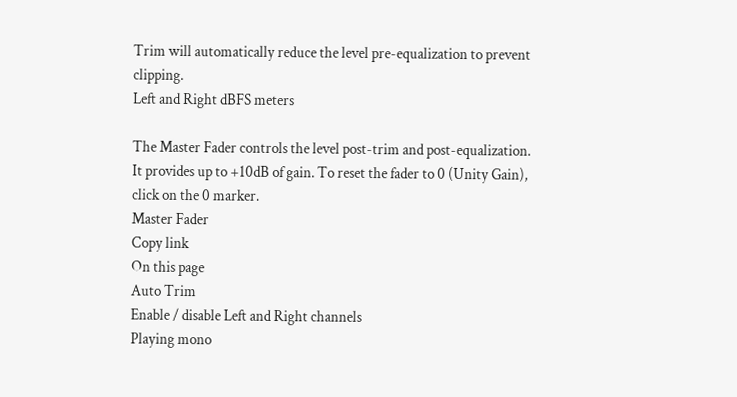Trim will automatically reduce the level pre-equalization to prevent clipping.
Left and Right dBFS meters

The Master Fader controls the level post-trim and post-equalization. It provides up to +10dB of gain. To reset the fader to 0 (Unity Gain), click on the 0 marker.
Master Fader
Copy link
On this page
Auto Trim
Enable / disable Left and Right channels
Playing mono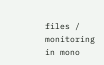files / monitoring in mono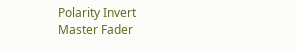Polarity Invert
Master Fader